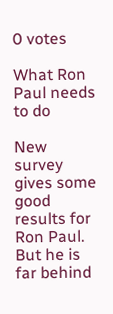0 votes

What Ron Paul needs to do

New survey gives some good results for Ron Paul.
But he is far behind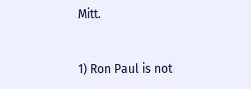Mitt.


1) Ron Paul is not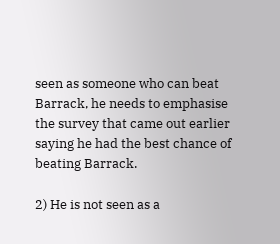seen as someone who can beat Barrack, he needs to emphasise the survey that came out earlier saying he had the best chance of beating Barrack.

2) He is not seen as a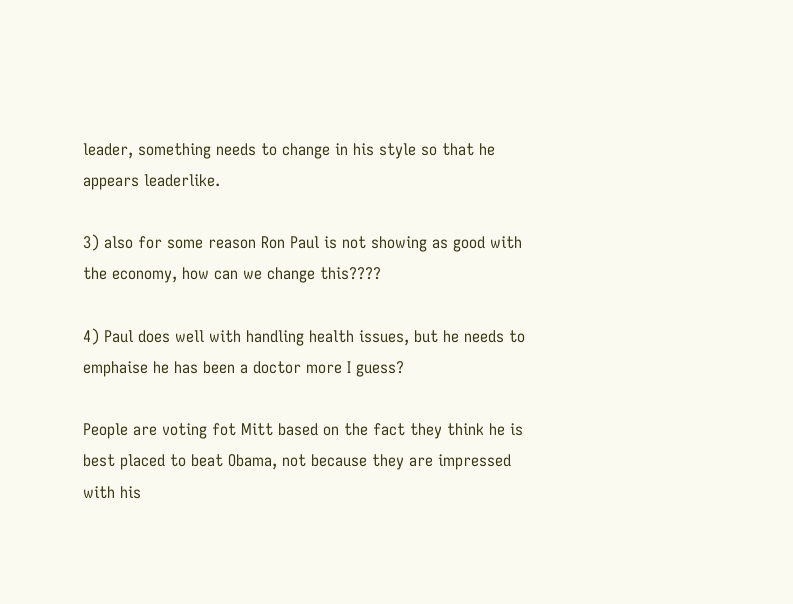leader, something needs to change in his style so that he appears leaderlike.

3) also for some reason Ron Paul is not showing as good with the economy, how can we change this????

4) Paul does well with handling health issues, but he needs to emphaise he has been a doctor more I guess?

People are voting fot Mitt based on the fact they think he is best placed to beat Obama, not because they are impressed with his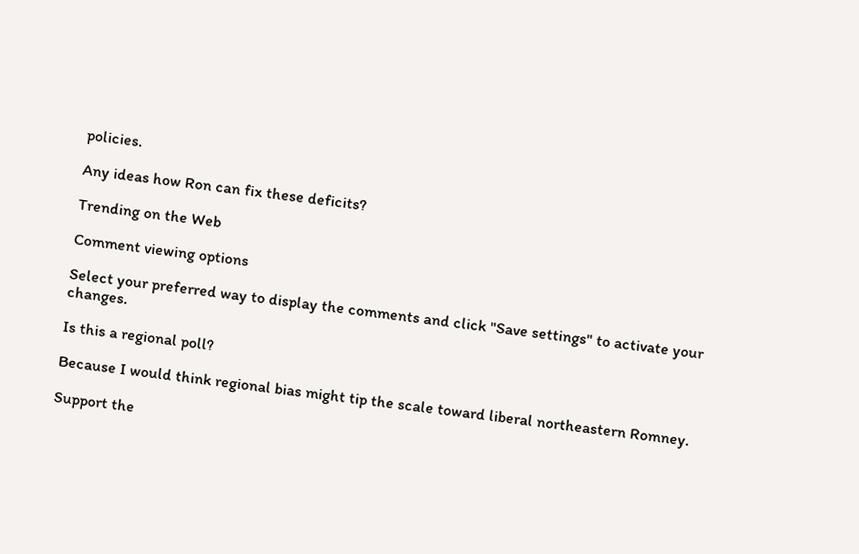policies.

Any ideas how Ron can fix these deficits?

Trending on the Web

Comment viewing options

Select your preferred way to display the comments and click "Save settings" to activate your changes.

Is this a regional poll?

Because I would think regional bias might tip the scale toward liberal northeastern Romney.

Support the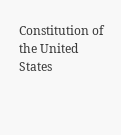Constitution of the United States